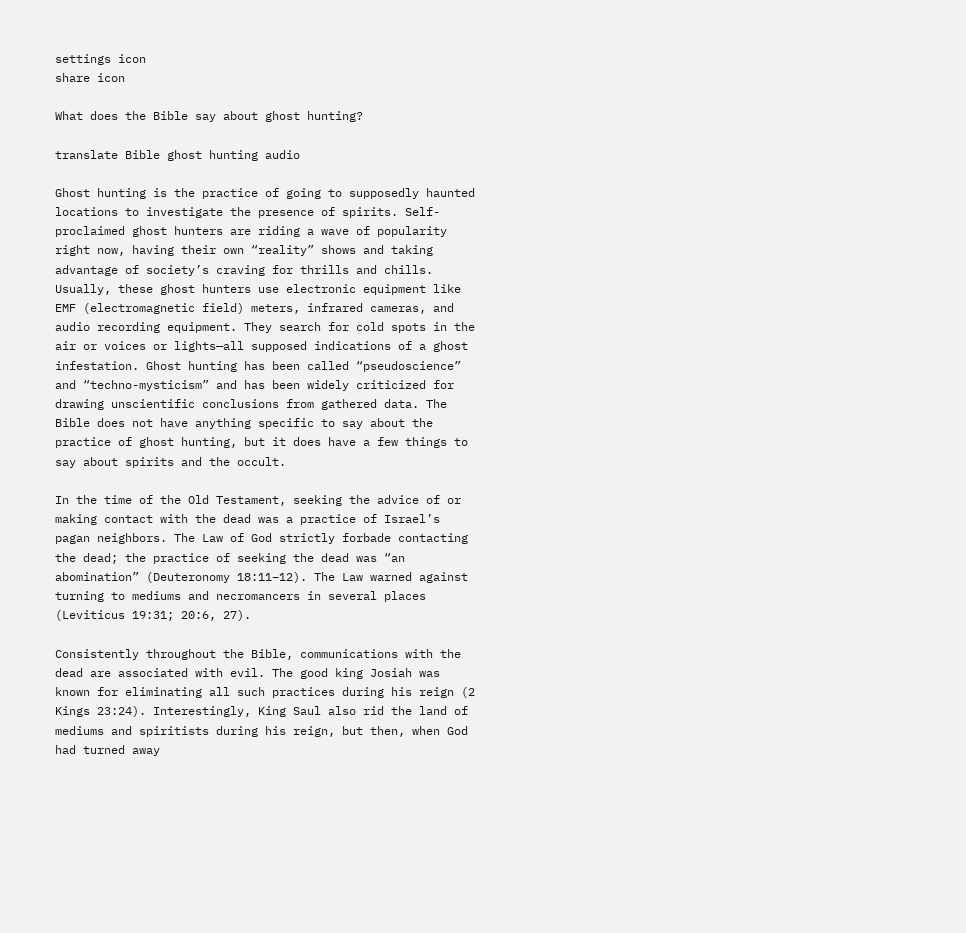settings icon
share icon

What does the Bible say about ghost hunting?

translate Bible ghost hunting audio

Ghost hunting is the practice of going to supposedly haunted locations to investigate the presence of spirits. Self-proclaimed ghost hunters are riding a wave of popularity right now, having their own “reality” shows and taking advantage of society’s craving for thrills and chills. Usually, these ghost hunters use electronic equipment like EMF (electromagnetic field) meters, infrared cameras, and audio recording equipment. They search for cold spots in the air or voices or lights—all supposed indications of a ghost infestation. Ghost hunting has been called “pseudoscience” and “techno-mysticism” and has been widely criticized for drawing unscientific conclusions from gathered data. The Bible does not have anything specific to say about the practice of ghost hunting, but it does have a few things to say about spirits and the occult.

In the time of the Old Testament, seeking the advice of or making contact with the dead was a practice of Israel’s pagan neighbors. The Law of God strictly forbade contacting the dead; the practice of seeking the dead was “an abomination” (Deuteronomy 18:11–12). The Law warned against turning to mediums and necromancers in several places (Leviticus 19:31; 20:6, 27).

Consistently throughout the Bible, communications with the dead are associated with evil. The good king Josiah was known for eliminating all such practices during his reign (2 Kings 23:24). Interestingly, King Saul also rid the land of mediums and spiritists during his reign, but then, when God had turned away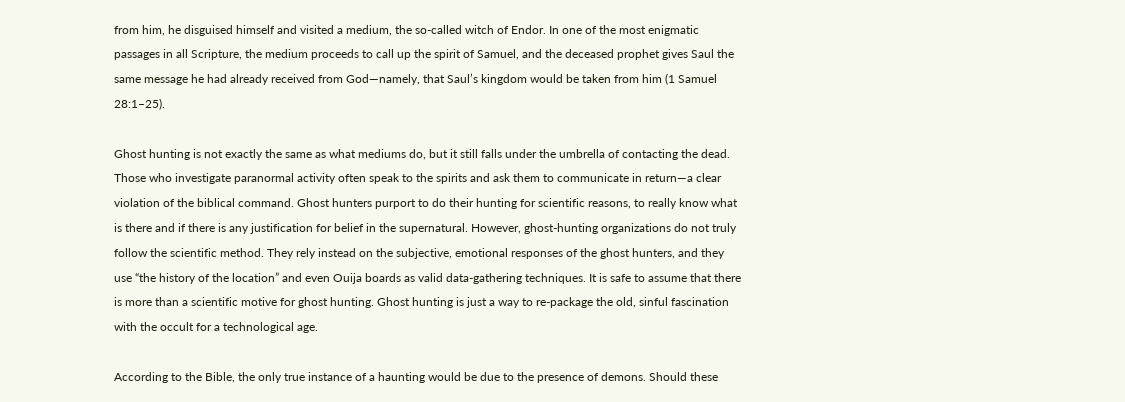from him, he disguised himself and visited a medium, the so-called witch of Endor. In one of the most enigmatic passages in all Scripture, the medium proceeds to call up the spirit of Samuel, and the deceased prophet gives Saul the same message he had already received from God—namely, that Saul’s kingdom would be taken from him (1 Samuel 28:1–25).

Ghost hunting is not exactly the same as what mediums do, but it still falls under the umbrella of contacting the dead. Those who investigate paranormal activity often speak to the spirits and ask them to communicate in return—a clear violation of the biblical command. Ghost hunters purport to do their hunting for scientific reasons, to really know what is there and if there is any justification for belief in the supernatural. However, ghost-hunting organizations do not truly follow the scientific method. They rely instead on the subjective, emotional responses of the ghost hunters, and they use “the history of the location” and even Ouija boards as valid data-gathering techniques. It is safe to assume that there is more than a scientific motive for ghost hunting. Ghost hunting is just a way to re-package the old, sinful fascination with the occult for a technological age.

According to the Bible, the only true instance of a haunting would be due to the presence of demons. Should these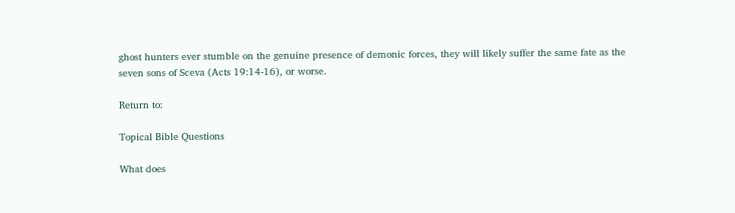ghost hunters ever stumble on the genuine presence of demonic forces, they will likely suffer the same fate as the seven sons of Sceva (Acts 19:14-16), or worse.

Return to:

Topical Bible Questions

What does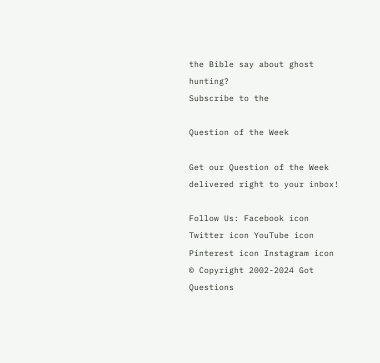the Bible say about ghost hunting?
Subscribe to the

Question of the Week

Get our Question of the Week delivered right to your inbox!

Follow Us: Facebook icon Twitter icon YouTube icon Pinterest icon Instagram icon
© Copyright 2002-2024 Got Questions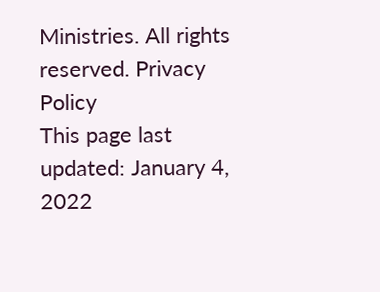Ministries. All rights reserved. Privacy Policy
This page last updated: January 4, 2022